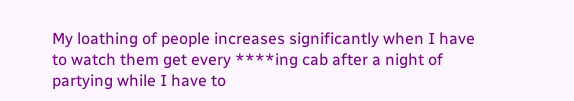My loathing of people increases significantly when I have to watch them get every ****ing cab after a night of partying while I have to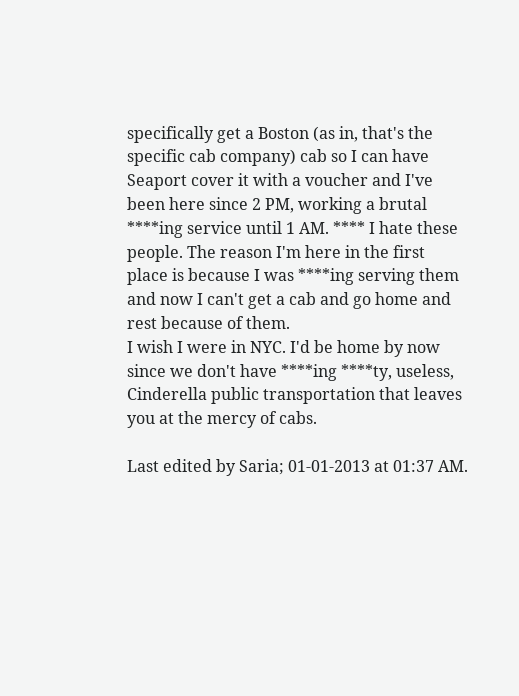specifically get a Boston (as in, that's the specific cab company) cab so I can have Seaport cover it with a voucher and I've been here since 2 PM, working a brutal ****ing service until 1 AM. **** I hate these people. The reason I'm here in the first place is because I was ****ing serving them and now I can't get a cab and go home and rest because of them.
I wish I were in NYC. I'd be home by now since we don't have ****ing ****ty, useless, Cinderella public transportation that leaves you at the mercy of cabs.

Last edited by Saria; 01-01-2013 at 01:37 AM.